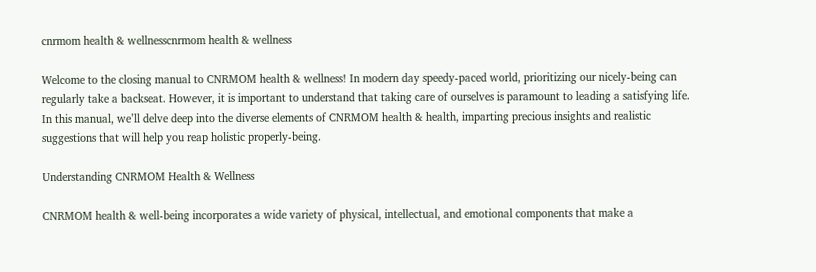cnrmom health & wellnesscnrmom health & wellness

Welcome to the closing manual to CNRMOM health & wellness! In modern day speedy-paced world, prioritizing our nicely-being can regularly take a backseat. However, it is important to understand that taking care of ourselves is paramount to leading a satisfying life. In this manual, we’ll delve deep into the diverse elements of CNRMOM health & health, imparting precious insights and realistic suggestions that will help you reap holistic properly-being.

Understanding CNRMOM Health & Wellness

CNRMOM health & well-being incorporates a wide variety of physical, intellectual, and emotional components that make a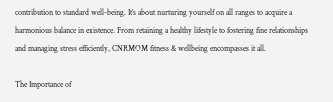contribution to standard well-being. It’s about nurturing yourself on all ranges to acquire a harmonious balance in existence. From retaining a healthy lifestyle to fostering fine relationships and managing stress efficiently, CNRMOM fitness & wellbeing encompasses it all.

The Importance of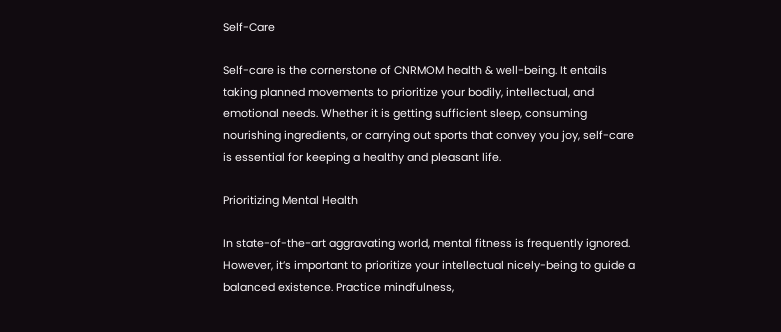Self-Care

Self-care is the cornerstone of CNRMOM health & well-being. It entails taking planned movements to prioritize your bodily, intellectual, and emotional needs. Whether it is getting sufficient sleep, consuming nourishing ingredients, or carrying out sports that convey you joy, self-care is essential for keeping a healthy and pleasant life.

Prioritizing Mental Health

In state-of-the-art aggravating world, mental fitness is frequently ignored. However, it’s important to prioritize your intellectual nicely-being to guide a balanced existence. Practice mindfulness,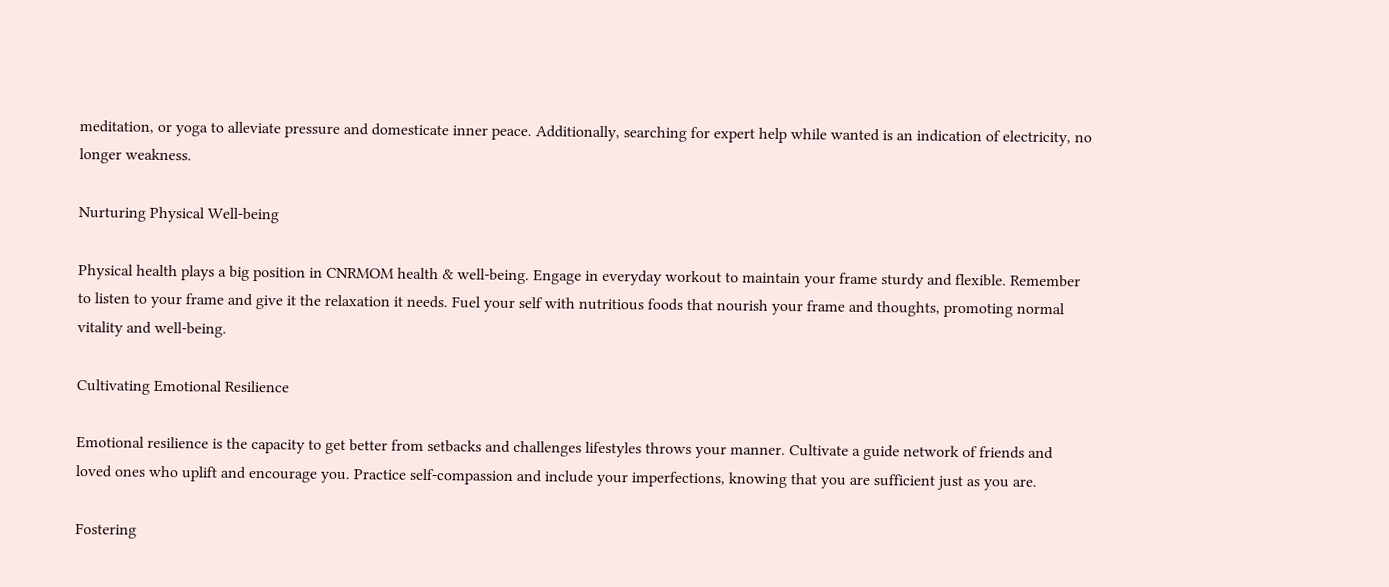meditation, or yoga to alleviate pressure and domesticate inner peace. Additionally, searching for expert help while wanted is an indication of electricity, no longer weakness.

Nurturing Physical Well-being

Physical health plays a big position in CNRMOM health & well-being. Engage in everyday workout to maintain your frame sturdy and flexible. Remember to listen to your frame and give it the relaxation it needs. Fuel your self with nutritious foods that nourish your frame and thoughts, promoting normal vitality and well-being.

Cultivating Emotional Resilience

Emotional resilience is the capacity to get better from setbacks and challenges lifestyles throws your manner. Cultivate a guide network of friends and loved ones who uplift and encourage you. Practice self-compassion and include your imperfections, knowing that you are sufficient just as you are.

Fostering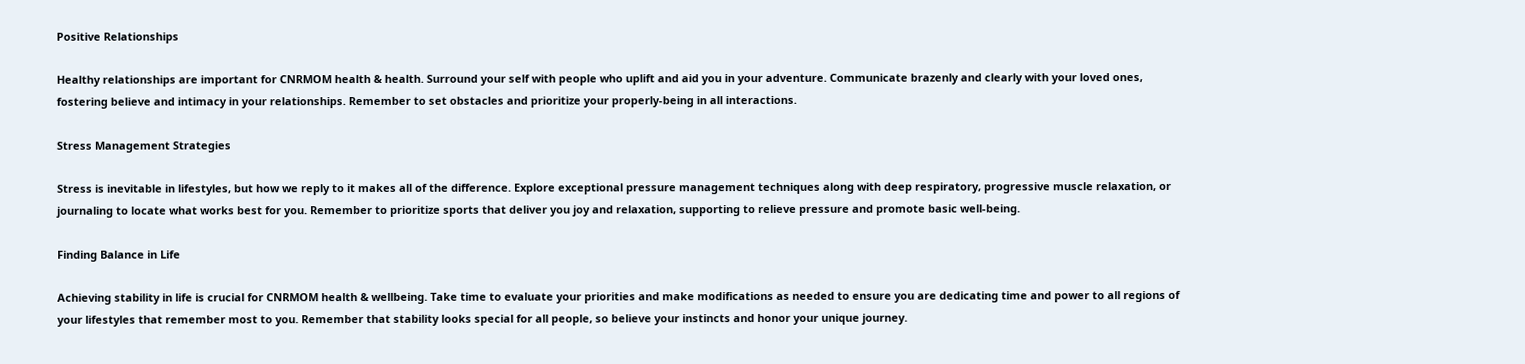Positive Relationships

Healthy relationships are important for CNRMOM health & health. Surround your self with people who uplift and aid you in your adventure. Communicate brazenly and clearly with your loved ones, fostering believe and intimacy in your relationships. Remember to set obstacles and prioritize your properly-being in all interactions.

Stress Management Strategies

Stress is inevitable in lifestyles, but how we reply to it makes all of the difference. Explore exceptional pressure management techniques along with deep respiratory, progressive muscle relaxation, or journaling to locate what works best for you. Remember to prioritize sports that deliver you joy and relaxation, supporting to relieve pressure and promote basic well-being.

Finding Balance in Life

Achieving stability in life is crucial for CNRMOM health & wellbeing. Take time to evaluate your priorities and make modifications as needed to ensure you are dedicating time and power to all regions of your lifestyles that remember most to you. Remember that stability looks special for all people, so believe your instincts and honor your unique journey.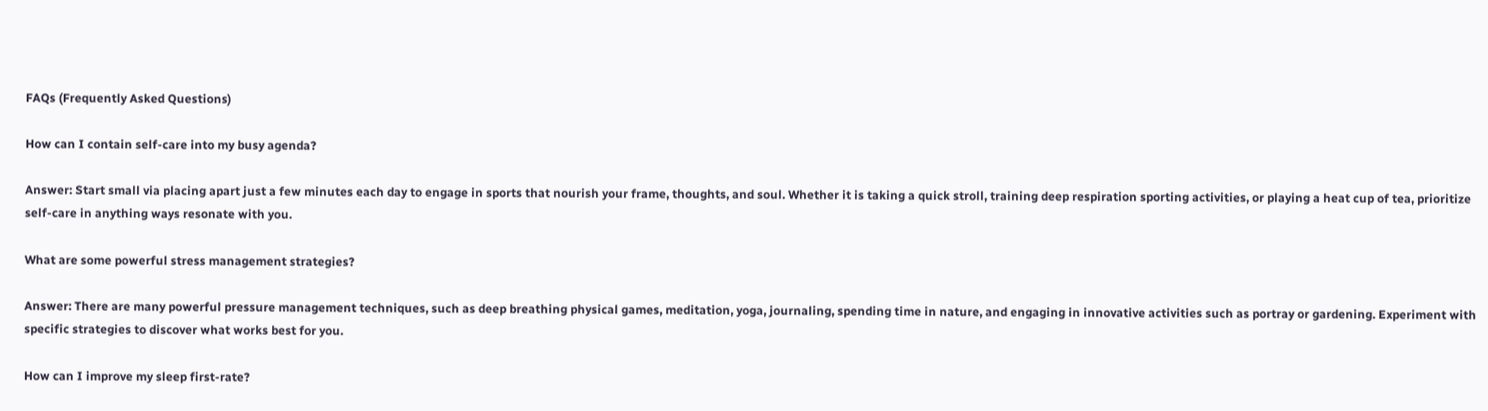FAQs (Frequently Asked Questions)

How can I contain self-care into my busy agenda?

Answer: Start small via placing apart just a few minutes each day to engage in sports that nourish your frame, thoughts, and soul. Whether it is taking a quick stroll, training deep respiration sporting activities, or playing a heat cup of tea, prioritize self-care in anything ways resonate with you.

What are some powerful stress management strategies?

Answer: There are many powerful pressure management techniques, such as deep breathing physical games, meditation, yoga, journaling, spending time in nature, and engaging in innovative activities such as portray or gardening. Experiment with specific strategies to discover what works best for you.

How can I improve my sleep first-rate?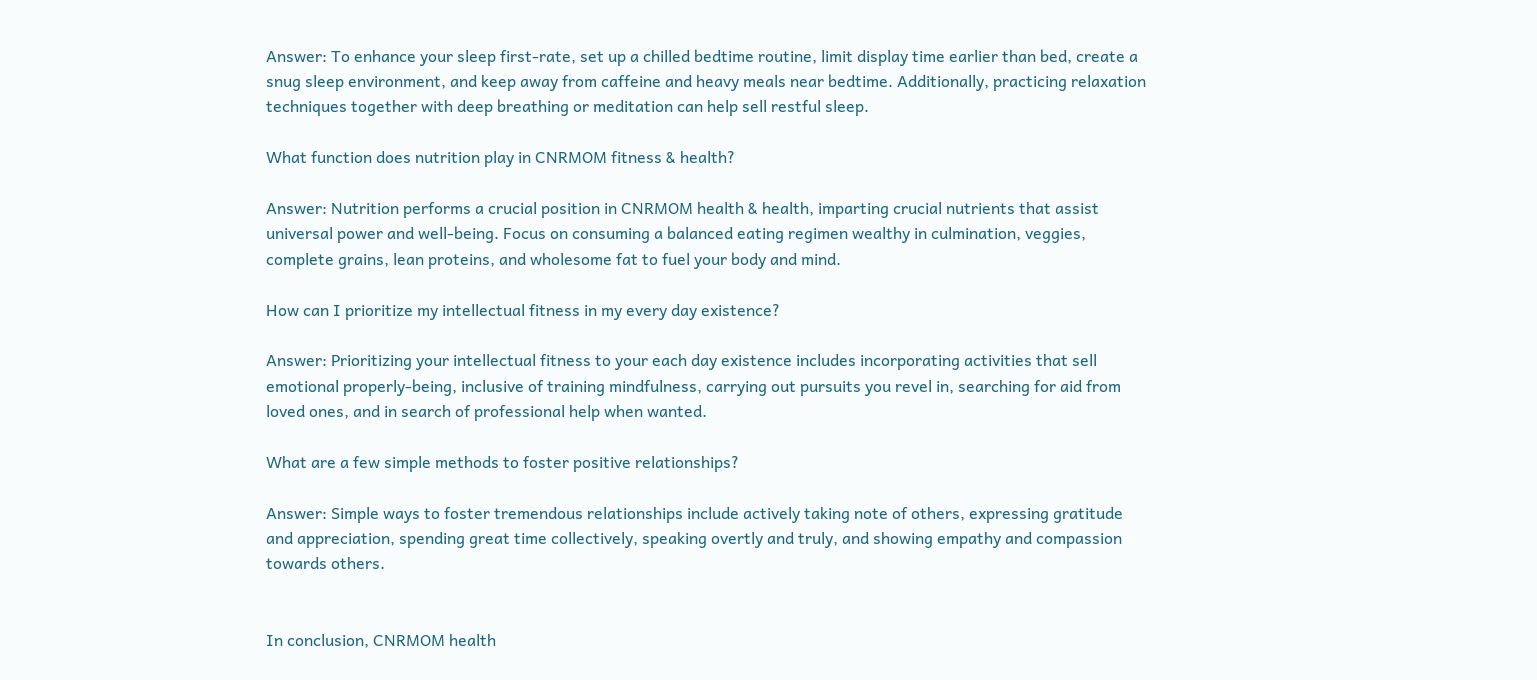Answer: To enhance your sleep first-rate, set up a chilled bedtime routine, limit display time earlier than bed, create a snug sleep environment, and keep away from caffeine and heavy meals near bedtime. Additionally, practicing relaxation techniques together with deep breathing or meditation can help sell restful sleep.

What function does nutrition play in CNRMOM fitness & health?

Answer: Nutrition performs a crucial position in CNRMOM health & health, imparting crucial nutrients that assist universal power and well-being. Focus on consuming a balanced eating regimen wealthy in culmination, veggies, complete grains, lean proteins, and wholesome fat to fuel your body and mind.

How can I prioritize my intellectual fitness in my every day existence?

Answer: Prioritizing your intellectual fitness to your each day existence includes incorporating activities that sell emotional properly-being, inclusive of training mindfulness, carrying out pursuits you revel in, searching for aid from loved ones, and in search of professional help when wanted.

What are a few simple methods to foster positive relationships?

Answer: Simple ways to foster tremendous relationships include actively taking note of others, expressing gratitude and appreciation, spending great time collectively, speaking overtly and truly, and showing empathy and compassion towards others.


In conclusion, CNRMOM health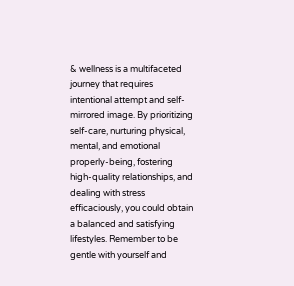& wellness is a multifaceted journey that requires intentional attempt and self-mirrored image. By prioritizing self-care, nurturing physical, mental, and emotional properly-being, fostering high-quality relationships, and dealing with stress efficaciously, you could obtain a balanced and satisfying lifestyles. Remember to be gentle with yourself and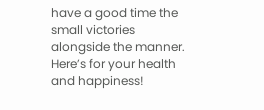have a good time the small victories alongside the manner. Here’s for your health and happiness!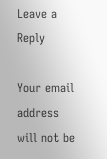Leave a Reply

Your email address will not be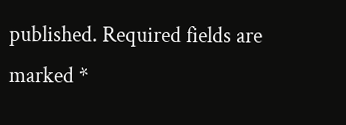published. Required fields are marked *